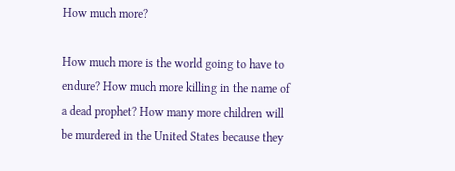How much more?

How much more is the world going to have to endure? How much more killing in the name of a dead prophet? How many more children will be murdered in the United States because they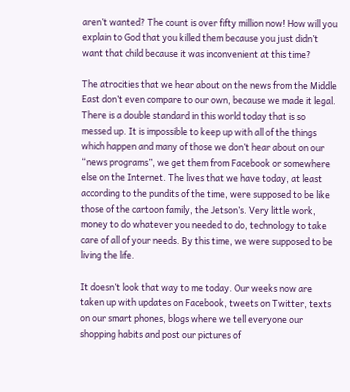aren’t wanted? The count is over fifty million now! How will you explain to God that you killed them because you just didn’t want that child because it was inconvenient at this time?

The atrocities that we hear about on the news from the Middle East don’t even compare to our own, because we made it legal. There is a double standard in this world today that is so messed up. It is impossible to keep up with all of the things which happen and many of those we don’t hear about on our “news programs”, we get them from Facebook or somewhere else on the Internet. The lives that we have today, at least according to the pundits of the time, were supposed to be like those of the cartoon family, the Jetson’s. Very little work, money to do whatever you needed to do, technology to take care of all of your needs. By this time, we were supposed to be living the life.

It doesn’t look that way to me today. Our weeks now are taken up with updates on Facebook, tweets on Twitter, texts on our smart phones, blogs where we tell everyone our shopping habits and post our pictures of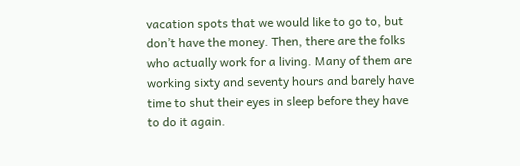vacation spots that we would like to go to, but don’t have the money. Then, there are the folks who actually work for a living. Many of them are working sixty and seventy hours and barely have time to shut their eyes in sleep before they have to do it again.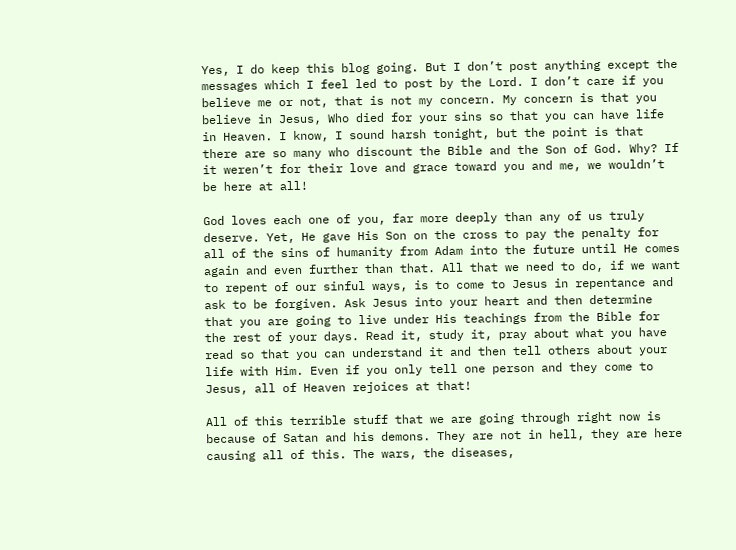Yes, I do keep this blog going. But I don’t post anything except the messages which I feel led to post by the Lord. I don’t care if you believe me or not, that is not my concern. My concern is that you believe in Jesus, Who died for your sins so that you can have life in Heaven. I know, I sound harsh tonight, but the point is that there are so many who discount the Bible and the Son of God. Why? If it weren’t for their love and grace toward you and me, we wouldn’t be here at all!

God loves each one of you, far more deeply than any of us truly deserve. Yet, He gave His Son on the cross to pay the penalty for all of the sins of humanity from Adam into the future until He comes again and even further than that. All that we need to do, if we want to repent of our sinful ways, is to come to Jesus in repentance and ask to be forgiven. Ask Jesus into your heart and then determine that you are going to live under His teachings from the Bible for the rest of your days. Read it, study it, pray about what you have read so that you can understand it and then tell others about your life with Him. Even if you only tell one person and they come to Jesus, all of Heaven rejoices at that!

All of this terrible stuff that we are going through right now is because of Satan and his demons. They are not in hell, they are here causing all of this. The wars, the diseases,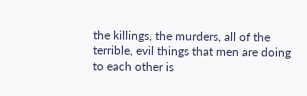the killings, the murders, all of the terrible, evil things that men are doing to each other is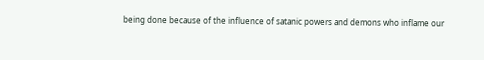being done because of the influence of satanic powers and demons who inflame our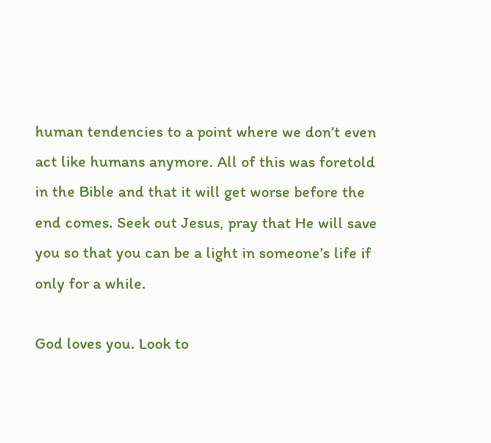human tendencies to a point where we don’t even act like humans anymore. All of this was foretold in the Bible and that it will get worse before the end comes. Seek out Jesus, pray that He will save you so that you can be a light in someone’s life if only for a while.

God loves you. Look to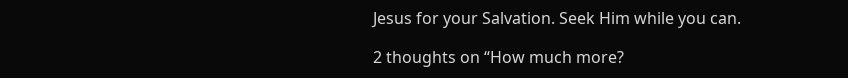Jesus for your Salvation. Seek Him while you can.

2 thoughts on “How much more?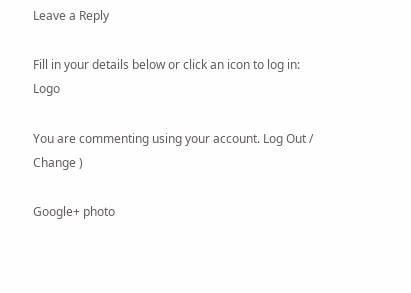Leave a Reply

Fill in your details below or click an icon to log in: Logo

You are commenting using your account. Log Out /  Change )

Google+ photo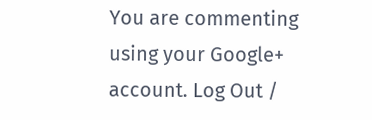You are commenting using your Google+ account. Log Out /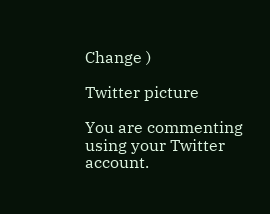Change )

Twitter picture

You are commenting using your Twitter account.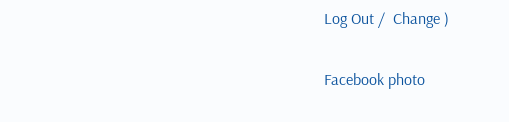Log Out /  Change )

Facebook photo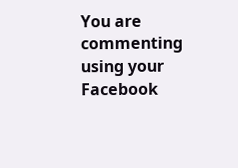You are commenting using your Facebook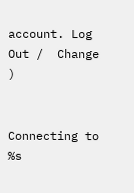account. Log Out /  Change )


Connecting to %s